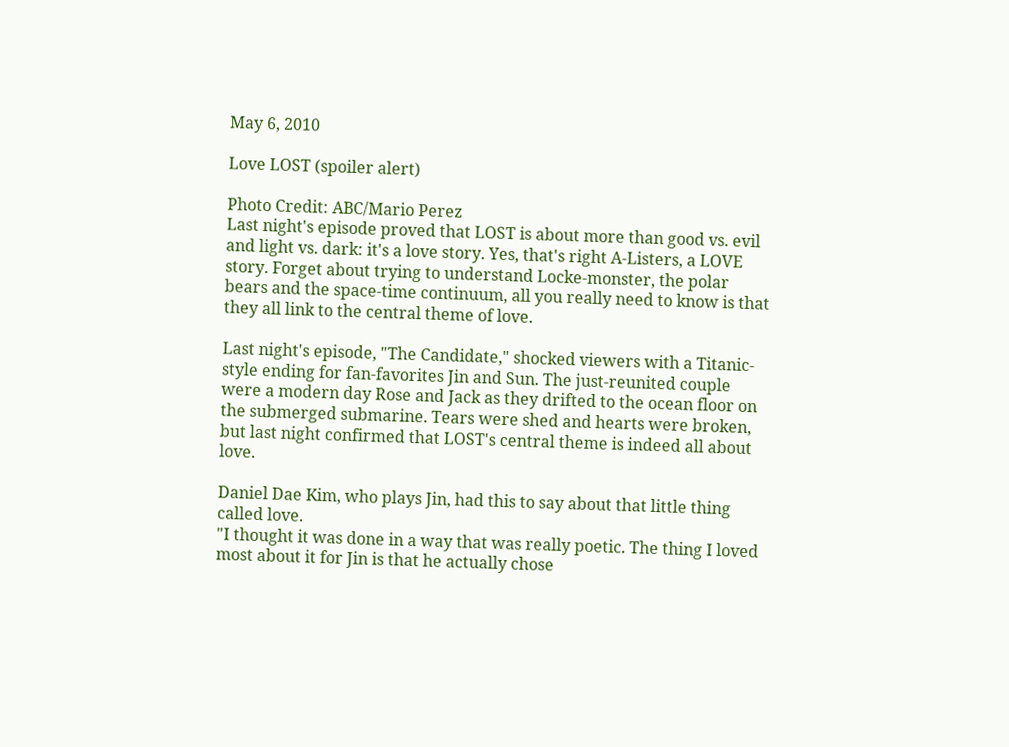May 6, 2010

Love LOST (spoiler alert)

Photo Credit: ABC/Mario Perez
Last night's episode proved that LOST is about more than good vs. evil and light vs. dark: it's a love story. Yes, that's right A-Listers, a LOVE story. Forget about trying to understand Locke-monster, the polar bears and the space-time continuum, all you really need to know is that they all link to the central theme of love.

Last night's episode, "The Candidate," shocked viewers with a Titanic-style ending for fan-favorites Jin and Sun. The just-reunited couple were a modern day Rose and Jack as they drifted to the ocean floor on the submerged submarine. Tears were shed and hearts were broken, but last night confirmed that LOST's central theme is indeed all about love.

Daniel Dae Kim, who plays Jin, had this to say about that little thing called love.
"I thought it was done in a way that was really poetic. The thing I loved most about it for Jin is that he actually chose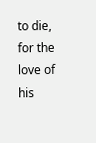to die, for the love of his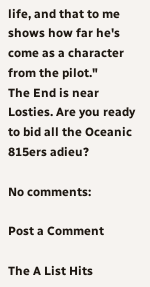life, and that to me shows how far he's come as a character from the pilot."
The End is near Losties. Are you ready to bid all the Oceanic 815ers adieu?

No comments:

Post a Comment

The A List Hits